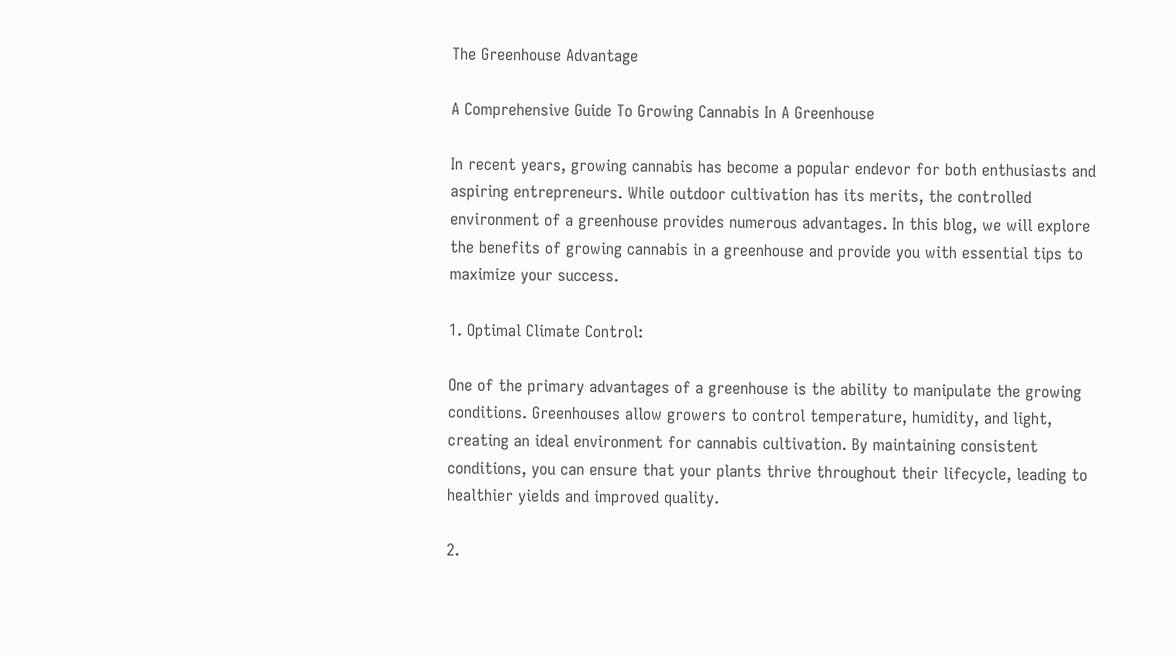The Greenhouse Advantage

A Comprehensive Guide To Growing Cannabis In A Greenhouse

In recent years, growing cannabis has become a popular endevor for both enthusiasts and aspiring entrepreneurs. While outdoor cultivation has its merits, the controlled environment of a greenhouse provides numerous advantages. In this blog, we will explore the benefits of growing cannabis in a greenhouse and provide you with essential tips to maximize your success.

1. Optimal Climate Control:

One of the primary advantages of a greenhouse is the ability to manipulate the growing conditions. Greenhouses allow growers to control temperature, humidity, and light, creating an ideal environment for cannabis cultivation. By maintaining consistent conditions, you can ensure that your plants thrive throughout their lifecycle, leading to healthier yields and improved quality.

2.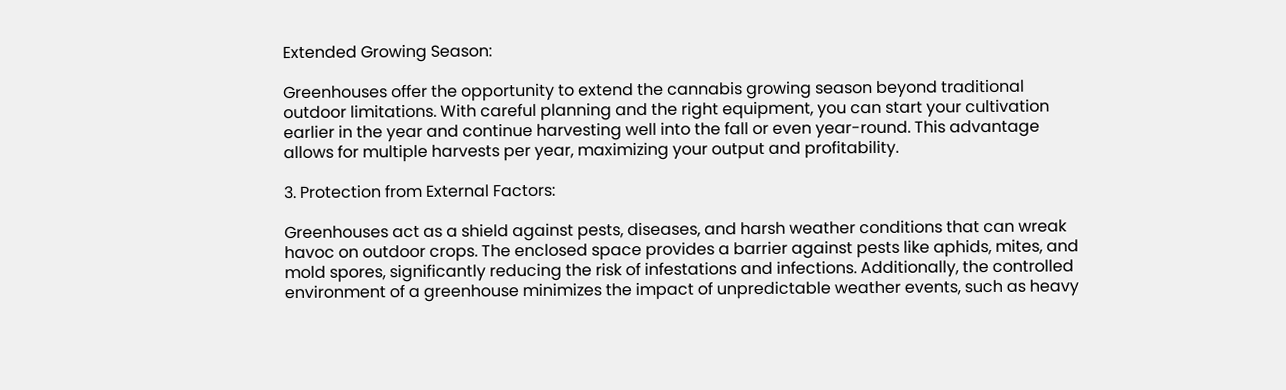Extended Growing Season:

Greenhouses offer the opportunity to extend the cannabis growing season beyond traditional outdoor limitations. With careful planning and the right equipment, you can start your cultivation earlier in the year and continue harvesting well into the fall or even year-round. This advantage allows for multiple harvests per year, maximizing your output and profitability.

3. Protection from External Factors:

Greenhouses act as a shield against pests, diseases, and harsh weather conditions that can wreak havoc on outdoor crops. The enclosed space provides a barrier against pests like aphids, mites, and mold spores, significantly reducing the risk of infestations and infections. Additionally, the controlled environment of a greenhouse minimizes the impact of unpredictable weather events, such as heavy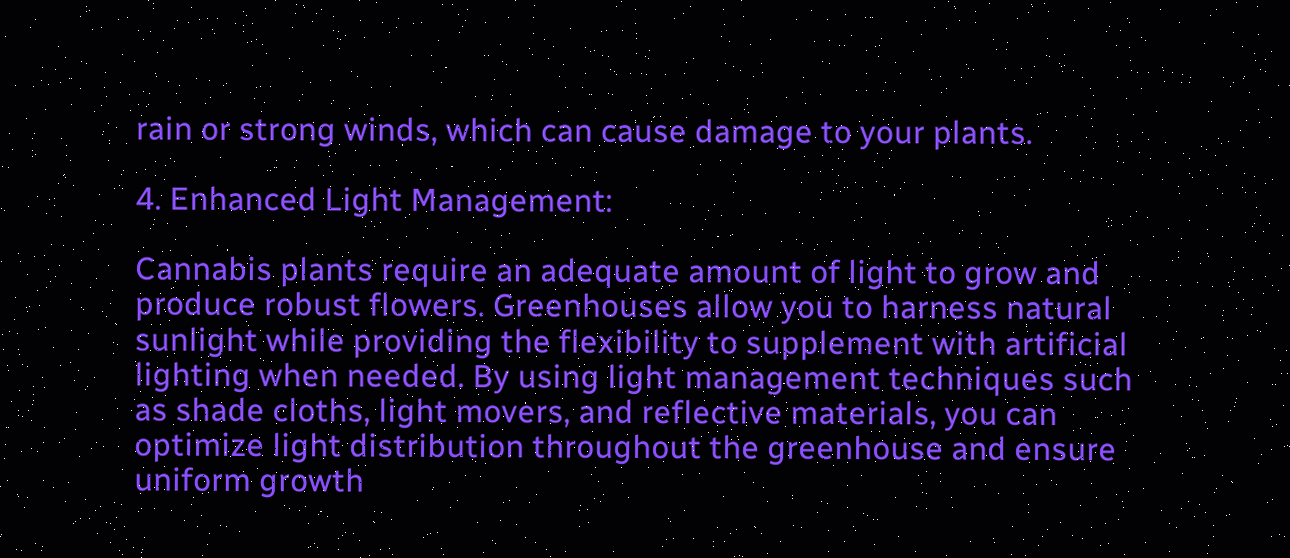rain or strong winds, which can cause damage to your plants.

4. Enhanced Light Management:

Cannabis plants require an adequate amount of light to grow and produce robust flowers. Greenhouses allow you to harness natural sunlight while providing the flexibility to supplement with artificial lighting when needed. By using light management techniques such as shade cloths, light movers, and reflective materials, you can optimize light distribution throughout the greenhouse and ensure uniform growth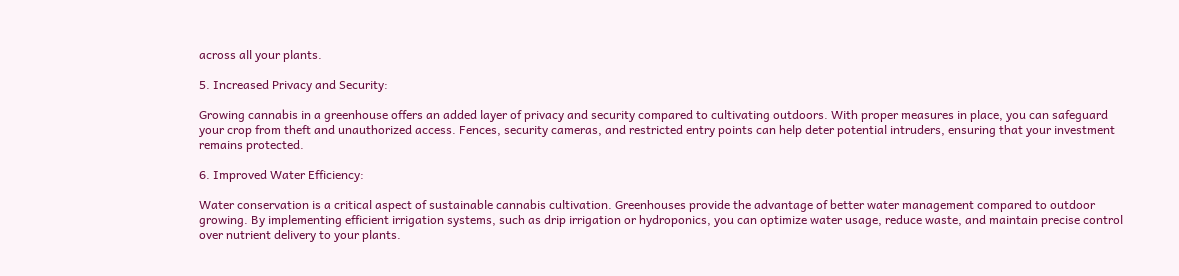across all your plants.

5. Increased Privacy and Security:

Growing cannabis in a greenhouse offers an added layer of privacy and security compared to cultivating outdoors. With proper measures in place, you can safeguard your crop from theft and unauthorized access. Fences, security cameras, and restricted entry points can help deter potential intruders, ensuring that your investment remains protected.

6. Improved Water Efficiency:

Water conservation is a critical aspect of sustainable cannabis cultivation. Greenhouses provide the advantage of better water management compared to outdoor growing. By implementing efficient irrigation systems, such as drip irrigation or hydroponics, you can optimize water usage, reduce waste, and maintain precise control over nutrient delivery to your plants.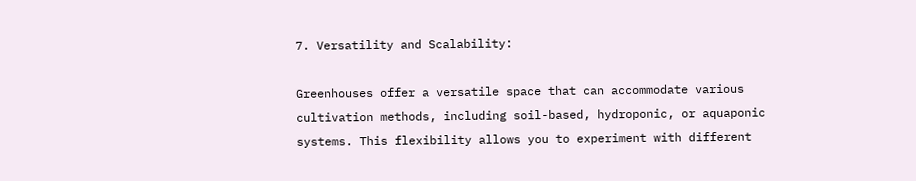7. Versatility and Scalability:

Greenhouses offer a versatile space that can accommodate various cultivation methods, including soil-based, hydroponic, or aquaponic systems. This flexibility allows you to experiment with different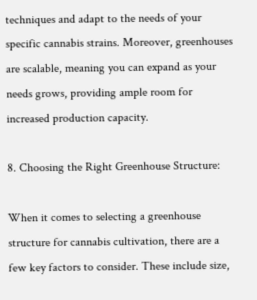techniques and adapt to the needs of your specific cannabis strains. Moreover, greenhouses are scalable, meaning you can expand as your needs grows, providing ample room for increased production capacity.

8. Choosing the Right Greenhouse Structure:

When it comes to selecting a greenhouse structure for cannabis cultivation, there are a few key factors to consider. These include size,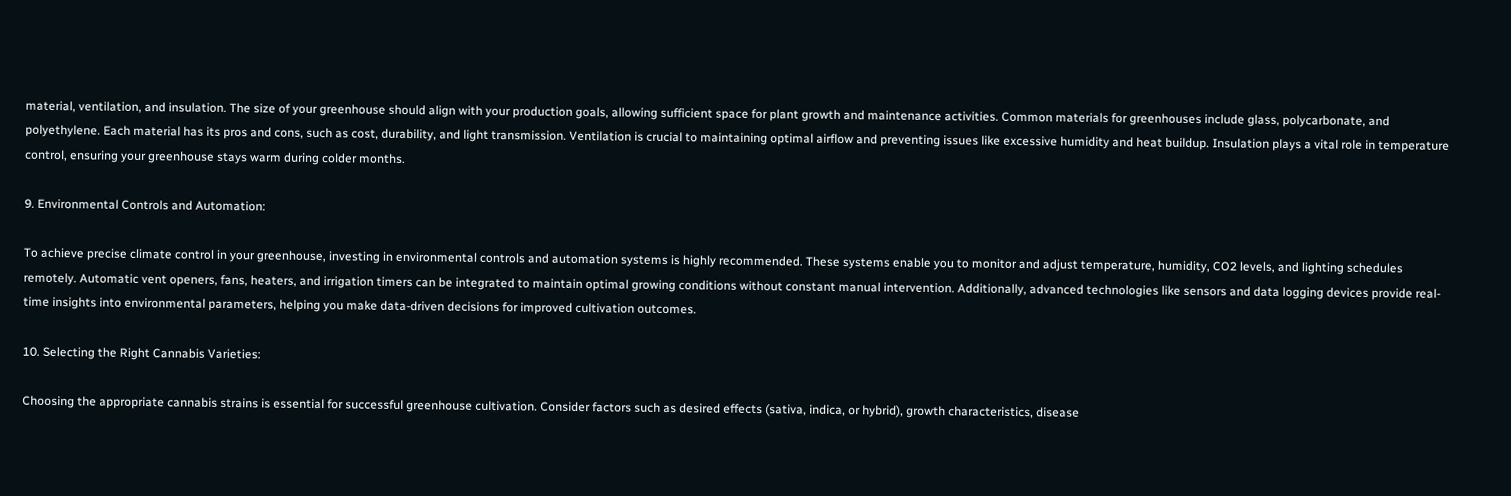material, ventilation, and insulation. The size of your greenhouse should align with your production goals, allowing sufficient space for plant growth and maintenance activities. Common materials for greenhouses include glass, polycarbonate, and polyethylene. Each material has its pros and cons, such as cost, durability, and light transmission. Ventilation is crucial to maintaining optimal airflow and preventing issues like excessive humidity and heat buildup. Insulation plays a vital role in temperature control, ensuring your greenhouse stays warm during colder months.

9. Environmental Controls and Automation:

To achieve precise climate control in your greenhouse, investing in environmental controls and automation systems is highly recommended. These systems enable you to monitor and adjust temperature, humidity, CO2 levels, and lighting schedules remotely. Automatic vent openers, fans, heaters, and irrigation timers can be integrated to maintain optimal growing conditions without constant manual intervention. Additionally, advanced technologies like sensors and data logging devices provide real-time insights into environmental parameters, helping you make data-driven decisions for improved cultivation outcomes.

10. Selecting the Right Cannabis Varieties:

Choosing the appropriate cannabis strains is essential for successful greenhouse cultivation. Consider factors such as desired effects (sativa, indica, or hybrid), growth characteristics, disease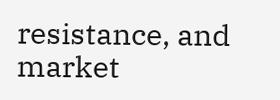resistance, and market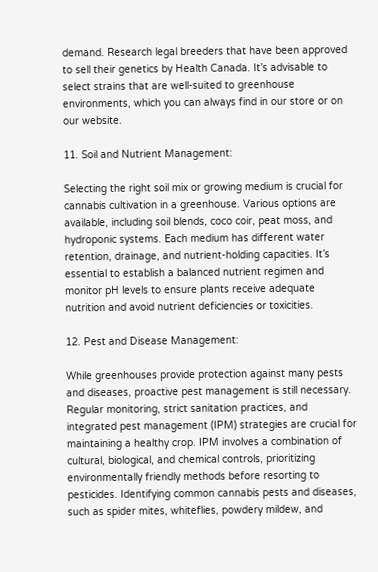demand. Research legal breeders that have been approved to sell their genetics by Health Canada. It’s advisable to select strains that are well-suited to greenhouse environments, which you can always find in our store or on our website.

11. Soil and Nutrient Management:

Selecting the right soil mix or growing medium is crucial for cannabis cultivation in a greenhouse. Various options are available, including soil blends, coco coir, peat moss, and hydroponic systems. Each medium has different water retention, drainage, and nutrient-holding capacities. It’s essential to establish a balanced nutrient regimen and monitor pH levels to ensure plants receive adequate nutrition and avoid nutrient deficiencies or toxicities.

12. Pest and Disease Management:

While greenhouses provide protection against many pests and diseases, proactive pest management is still necessary. Regular monitoring, strict sanitation practices, and integrated pest management (IPM) strategies are crucial for maintaining a healthy crop. IPM involves a combination of cultural, biological, and chemical controls, prioritizing environmentally friendly methods before resorting to pesticides. Identifying common cannabis pests and diseases, such as spider mites, whiteflies, powdery mildew, and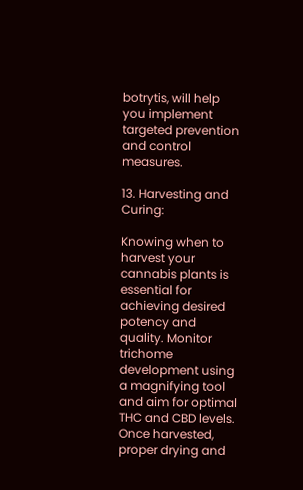botrytis, will help you implement targeted prevention and control measures.

13. Harvesting and Curing:

Knowing when to harvest your cannabis plants is essential for achieving desired potency and quality. Monitor trichome development using a magnifying tool and aim for optimal THC and CBD levels. Once harvested, proper drying and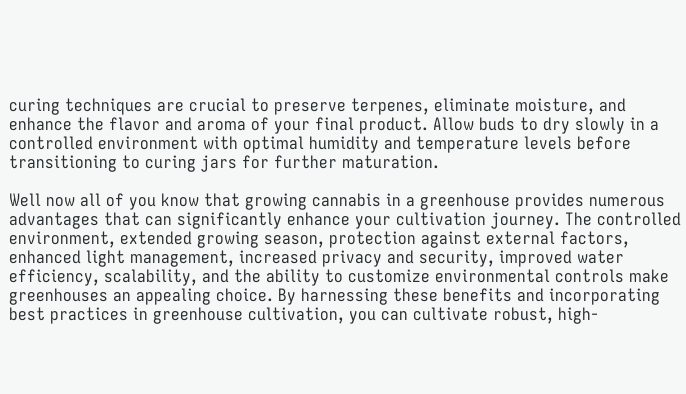curing techniques are crucial to preserve terpenes, eliminate moisture, and enhance the flavor and aroma of your final product. Allow buds to dry slowly in a controlled environment with optimal humidity and temperature levels before transitioning to curing jars for further maturation.

Well now all of you know that growing cannabis in a greenhouse provides numerous advantages that can significantly enhance your cultivation journey. The controlled environment, extended growing season, protection against external factors, enhanced light management, increased privacy and security, improved water efficiency, scalability, and the ability to customize environmental controls make greenhouses an appealing choice. By harnessing these benefits and incorporating best practices in greenhouse cultivation, you can cultivate robust, high-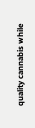quality cannabis while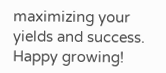maximizing your yields and success. Happy growing!